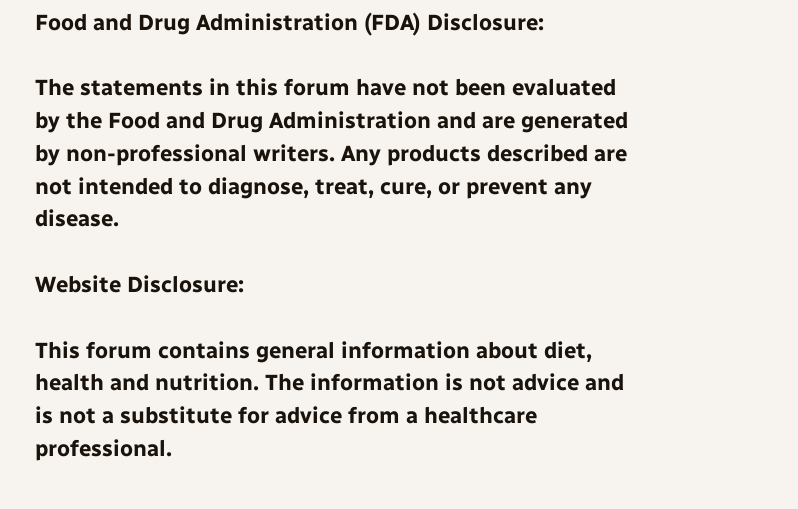Food and Drug Administration (FDA) Disclosure:

The statements in this forum have not been evaluated by the Food and Drug Administration and are generated by non-professional writers. Any products described are not intended to diagnose, treat, cure, or prevent any disease.

Website Disclosure:

This forum contains general information about diet, health and nutrition. The information is not advice and is not a substitute for advice from a healthcare professional.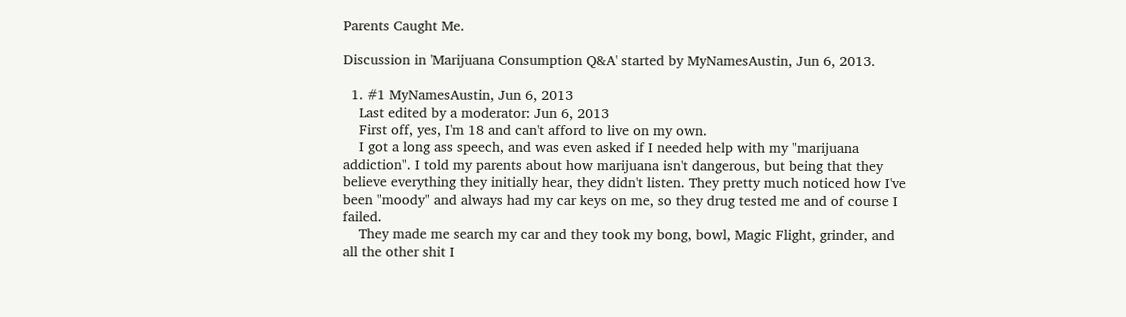Parents Caught Me.

Discussion in 'Marijuana Consumption Q&A' started by MyNamesAustin, Jun 6, 2013.

  1. #1 MyNamesAustin, Jun 6, 2013
    Last edited by a moderator: Jun 6, 2013
    First off, yes, I'm 18 and can't afford to live on my own.
    I got a long ass speech, and was even asked if I needed help with my "marijuana addiction". I told my parents about how marijuana isn't dangerous, but being that they believe everything they initially hear, they didn't listen. They pretty much noticed how I've been "moody" and always had my car keys on me, so they drug tested me and of course I failed.
    They made me search my car and they took my bong, bowl, Magic Flight, grinder, and all the other shit I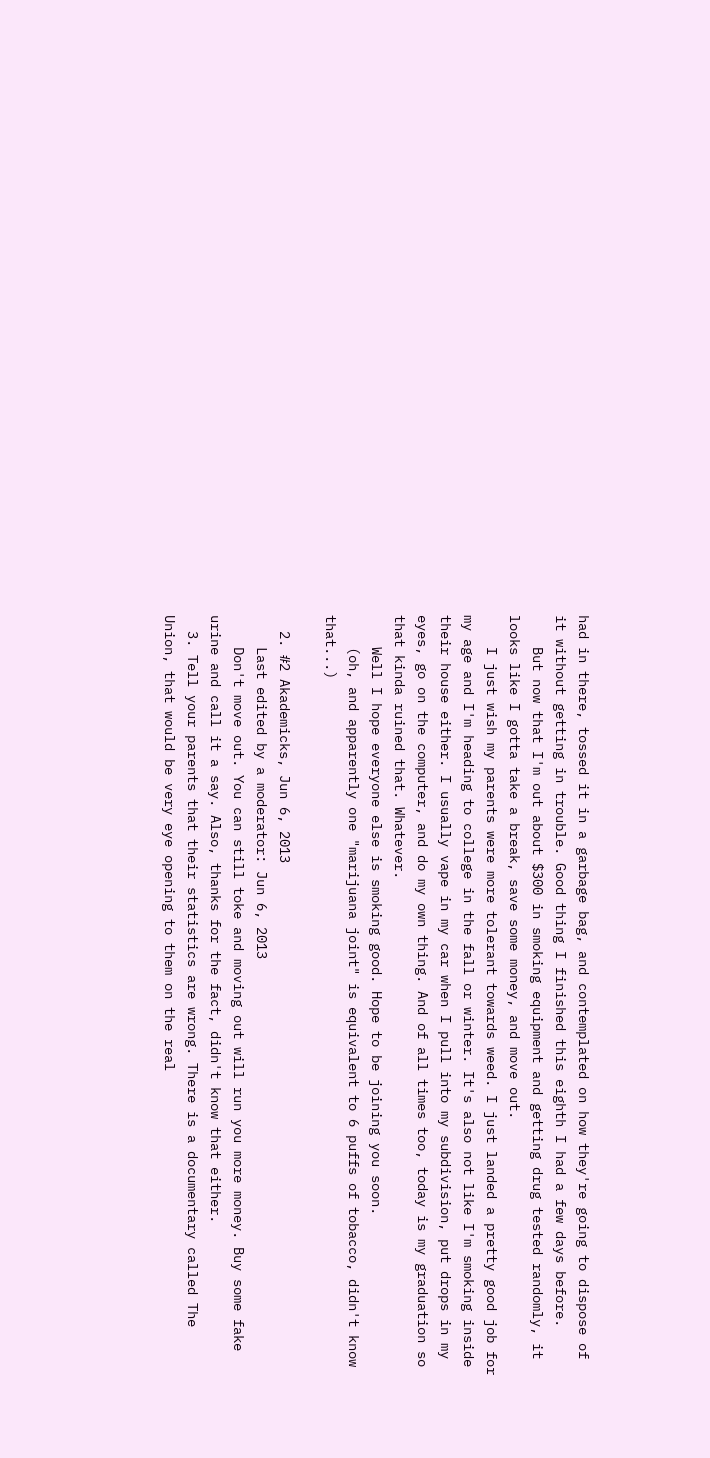had in there, tossed it in a garbage bag, and contemplated on how they're going to dispose of it without getting in trouble. Good thing I finished this eighth I had a few days before.
    But now that I'm out about $300 in smoking equipment and getting drug tested randomly, it looks like I gotta take a break, save some money, and move out.
    I just wish my parents were more tolerant towards weed. I just landed a pretty good job for my age and I'm heading to college in the fall or winter. It's also not like I'm smoking inside their house either. I usually vape in my car when I pull into my subdivision, put drops in my eyes, go on the computer, and do my own thing. And of all times too, today is my graduation so that kinda ruined that. Whatever.
    Well I hope everyone else is smoking good. Hope to be joining you soon.
    (oh, and apparently one "marijuana joint" is equivalent to 6 puffs of tobacco, didn't know that...)

  2. #2 Akademicks, Jun 6, 2013
    Last edited by a moderator: Jun 6, 2013
    Don't move out. You can still toke and moving out will run you more money. Buy some fake urine and call it a say. Also, thanks for the fact, didn't know that either.
  3. Tell your parents that their statistics are wrong. There is a documentary called The Union, that would be very eye opening to them on the real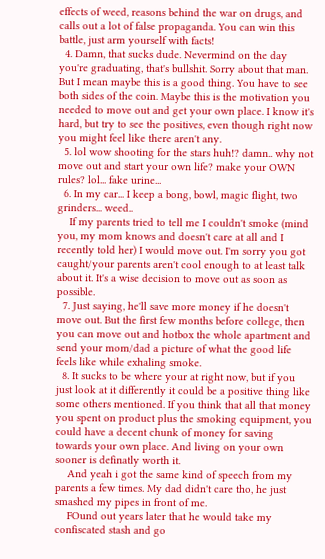effects of weed, reasons behind the war on drugs, and calls out a lot of false propaganda. You can win this battle, just arm yourself with facts!
  4. Damn, that sucks dude. Nevermind on the day you're graduating, that's bullshit. Sorry about that man. But I mean maybe this is a good thing. You have to see both sides of the coin. Maybe this is the motivation you needed to move out and get your own place. I know it's hard, but try to see the positives, even though right now you might feel like there aren't any.
  5. lol wow shooting for the stars huh!? damn.. why not move out and start your own life? make your OWN rules? lol... fake urine...
  6. In my car... I keep a bong, bowl, magic flight, two grinders... weed..
    If my parents tried to tell me I couldn't smoke (mind you, my mom knows and doesn't care at all and I recently told her) I would move out. I'm sorry you got caught/your parents aren't cool enough to at least talk about it. It's a wise decision to move out as soon as possible.
  7. Just saying, he'll save more money if he doesn't move out. But the first few months before college, then you can move out and hotbox the whole apartment and send your mom/dad a picture of what the good life feels like while exhaling smoke.
  8. It sucks to be where your at right now, but if you just look at it differently it could be a positive thing like some others mentioned. If you think that all that money you spent on product plus the smoking equipment, you could have a decent chunk of money for saving towards your own place. And living on your own sooner is definatly worth it.
    And yeah i got the same kind of speech from my parents a few times. My dad didn't care tho, he just smashed my pipes in front of me.
    FOund out years later that he would take my confiscated stash and go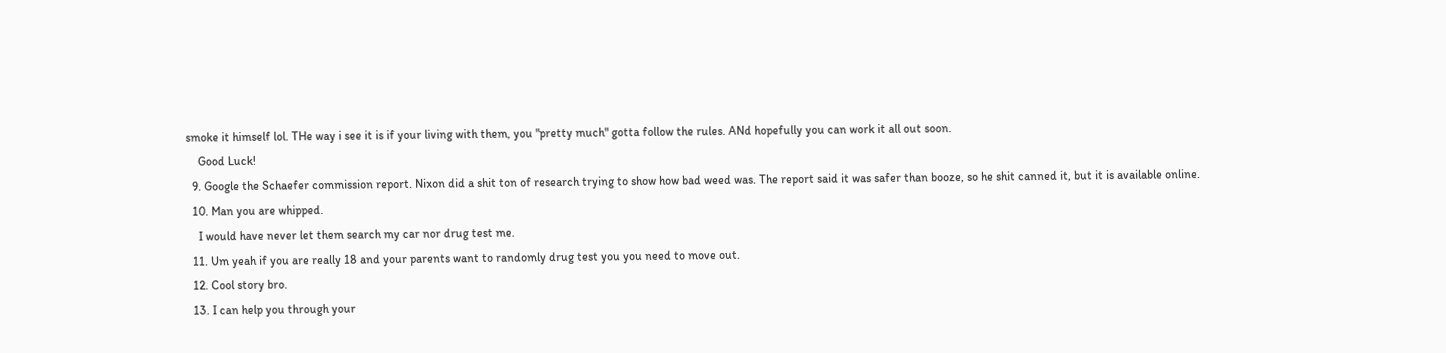smoke it himself lol. THe way i see it is if your living with them, you "pretty much" gotta follow the rules. ANd hopefully you can work it all out soon.
    Good Luck!
  9. Google the Schaefer commission report. Nixon did a shit ton of research trying to show how bad weed was. The report said it was safer than booze, so he shit canned it, but it is available online.
  10. Man you are whipped.
    I would have never let them search my car nor drug test me.
  11. Um yeah if you are really 18 and your parents want to randomly drug test you you need to move out.
  12. Cool story bro.
  13. I can help you through your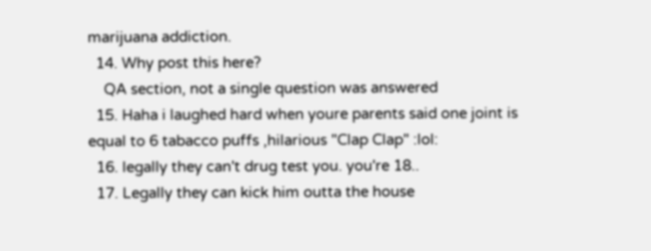marijuana addiction.
  14. Why post this here?
    QA section, not a single question was answered
  15. Haha i laughed hard when youre parents said one joint is equal to 6 tabacco puffs ,hilarious "Clap Clap" :lol:
  16. legally they can't drug test you. you're 18..
  17. Legally they can kick him outta the house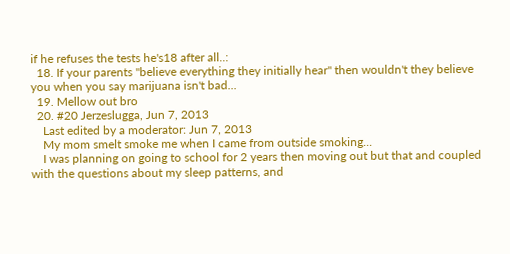if he refuses the tests he's18 after all..:
  18. If your parents "believe everything they initially hear" then wouldn't they believe you when you say marijuana isn't bad...
  19. Mellow out bro
  20. #20 Jerzeslugga, Jun 7, 2013
    Last edited by a moderator: Jun 7, 2013
    My mom smelt smoke me when I came from outside smoking...
    I was planning on going to school for 2 years then moving out but that and coupled with the questions about my sleep patterns, and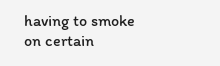having to smoke on certain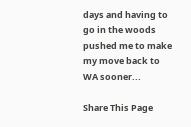days and having to go in the woods pushed me to make my move back to WA sooner...

Share This Page